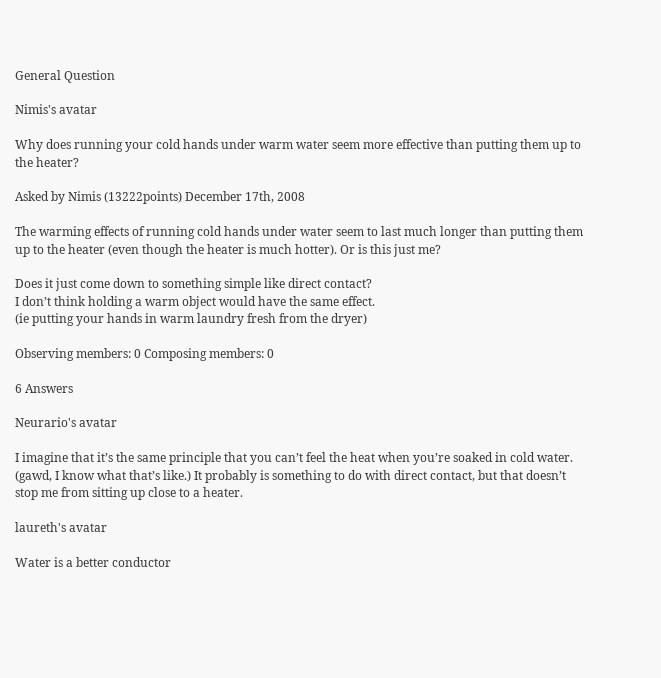General Question

Nimis's avatar

Why does running your cold hands under warm water seem more effective than putting them up to the heater?

Asked by Nimis (13222points) December 17th, 2008

The warming effects of running cold hands under water seem to last much longer than putting them up to the heater (even though the heater is much hotter). Or is this just me?

Does it just come down to something simple like direct contact?
I don’t think holding a warm object would have the same effect.
(ie putting your hands in warm laundry fresh from the dryer)

Observing members: 0 Composing members: 0

6 Answers

Neurario's avatar

I imagine that it’s the same principle that you can’t feel the heat when you’re soaked in cold water. (gawd, I know what that’s like.) It probably is something to do with direct contact, but that doesn’t stop me from sitting up close to a heater.

laureth's avatar

Water is a better conductor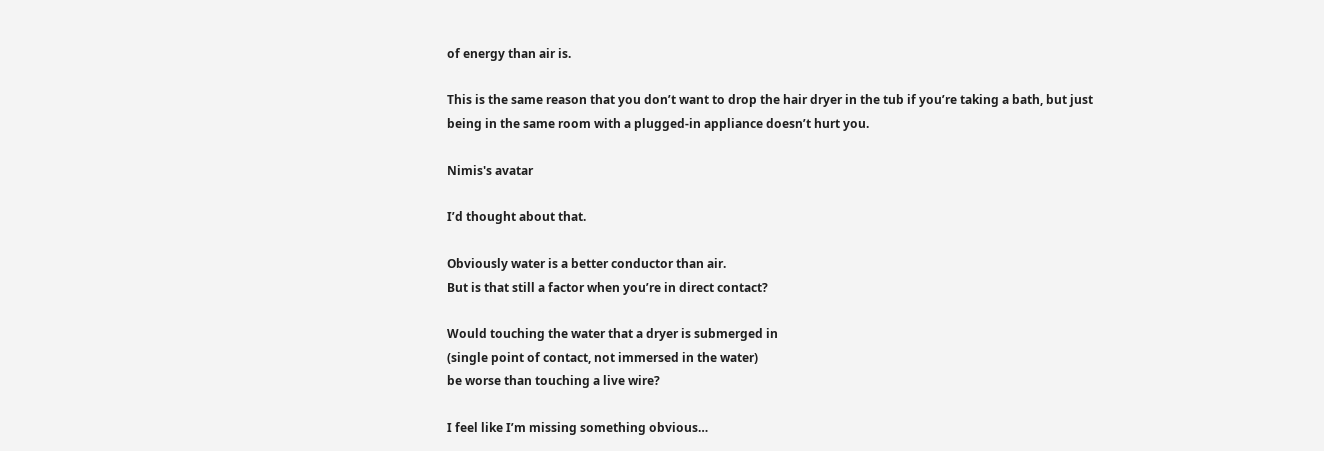of energy than air is.

This is the same reason that you don’t want to drop the hair dryer in the tub if you’re taking a bath, but just being in the same room with a plugged-in appliance doesn’t hurt you.

Nimis's avatar

I’d thought about that.

Obviously water is a better conductor than air.
But is that still a factor when you’re in direct contact?

Would touching the water that a dryer is submerged in
(single point of contact, not immersed in the water)
be worse than touching a live wire?

I feel like I’m missing something obvious…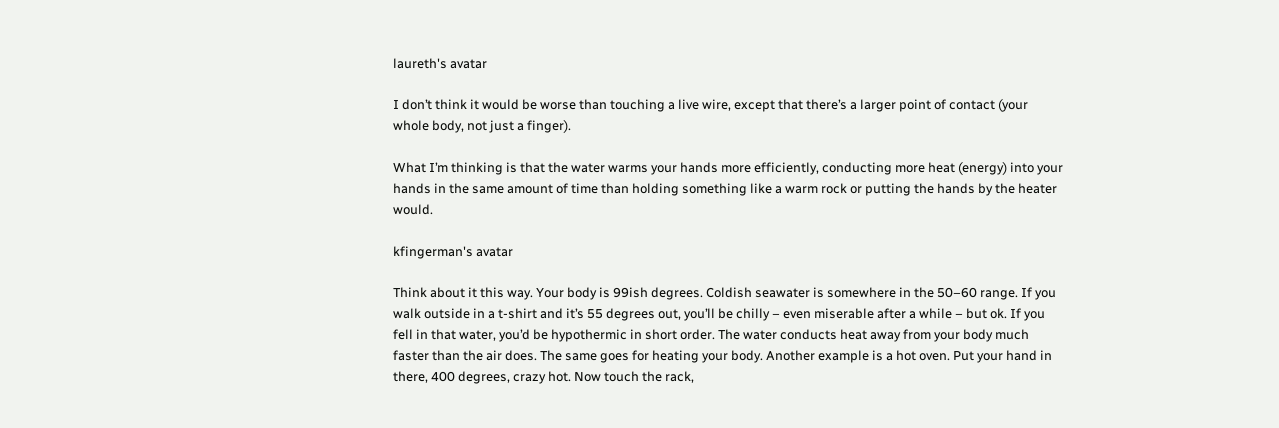laureth's avatar

I don’t think it would be worse than touching a live wire, except that there’s a larger point of contact (your whole body, not just a finger).

What I’m thinking is that the water warms your hands more efficiently, conducting more heat (energy) into your hands in the same amount of time than holding something like a warm rock or putting the hands by the heater would.

kfingerman's avatar

Think about it this way. Your body is 99ish degrees. Coldish seawater is somewhere in the 50–60 range. If you walk outside in a t-shirt and it’s 55 degrees out, you’ll be chilly – even miserable after a while – but ok. If you fell in that water, you’d be hypothermic in short order. The water conducts heat away from your body much faster than the air does. The same goes for heating your body. Another example is a hot oven. Put your hand in there, 400 degrees, crazy hot. Now touch the rack,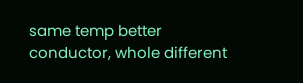same temp better conductor, whole different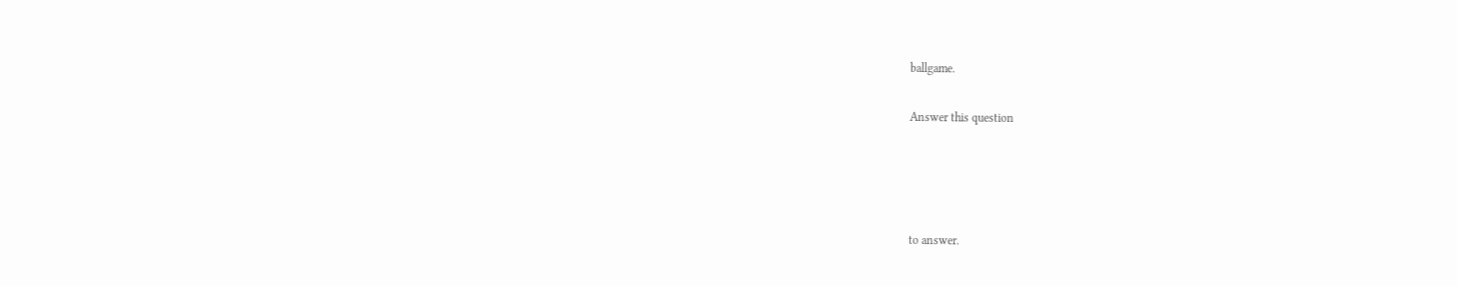ballgame.

Answer this question




to answer.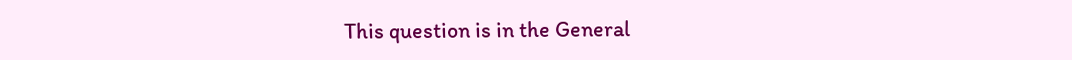This question is in the General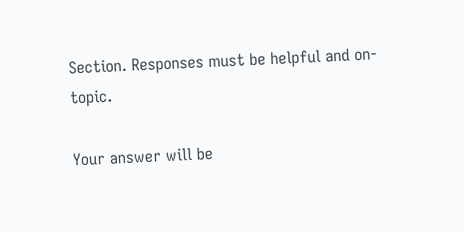Section. Responses must be helpful and on-topic.

Your answer will be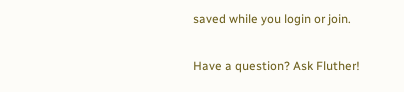saved while you login or join.

Have a question? Ask Fluther!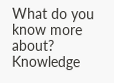What do you know more about?
Knowledge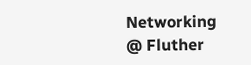Networking @ Fluther